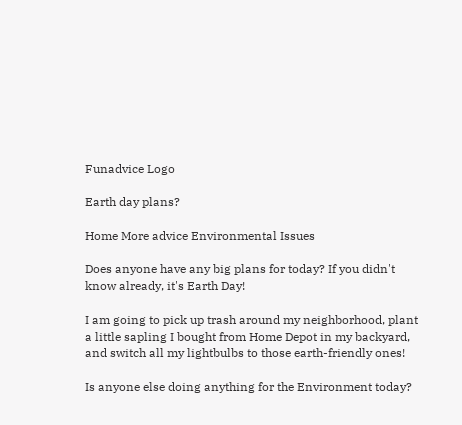Funadvice Logo

Earth day plans?

Home More advice Environmental Issues

Does anyone have any big plans for today? If you didn't know already, it's Earth Day!

I am going to pick up trash around my neighborhood, plant a little sapling I bought from Home Depot in my backyard, and switch all my lightbulbs to those earth-friendly ones!

Is anyone else doing anything for the Environment today?